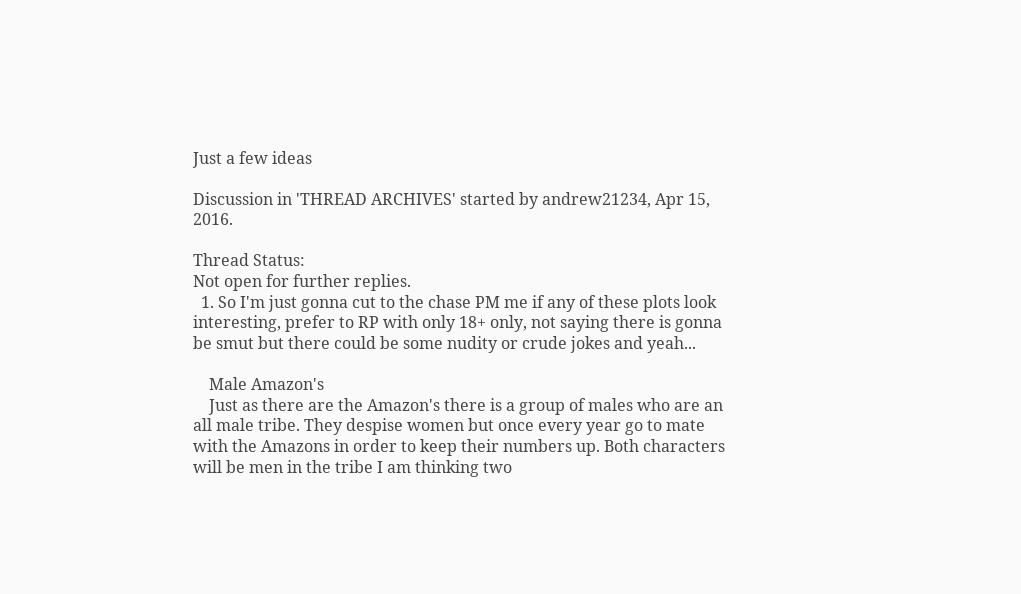Just a few ideas

Discussion in 'THREAD ARCHIVES' started by andrew21234, Apr 15, 2016.

Thread Status:
Not open for further replies.
  1. So I'm just gonna cut to the chase PM me if any of these plots look interesting, prefer to RP with only 18+ only, not saying there is gonna be smut but there could be some nudity or crude jokes and yeah...

    Male Amazon's
    Just as there are the Amazon's there is a group of males who are an all male tribe. They despise women but once every year go to mate with the Amazons in order to keep their numbers up. Both characters will be men in the tribe I am thinking two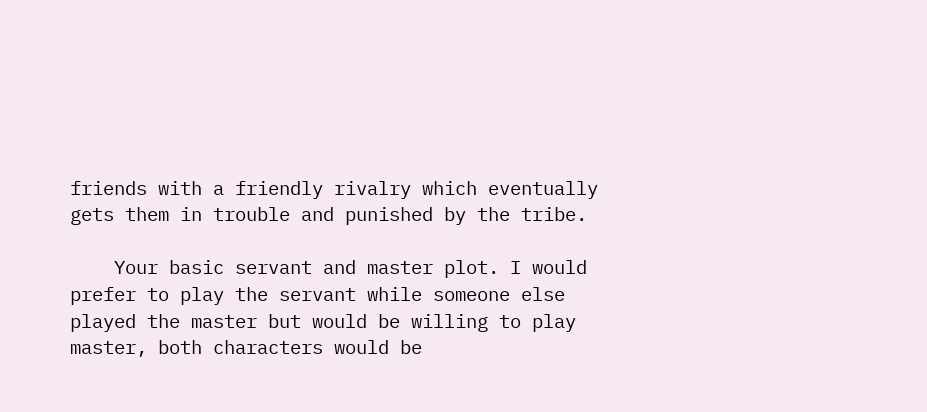friends with a friendly rivalry which eventually gets them in trouble and punished by the tribe.

    Your basic servant and master plot. I would prefer to play the servant while someone else played the master but would be willing to play master, both characters would be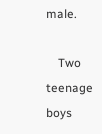male.

    Two teenage boys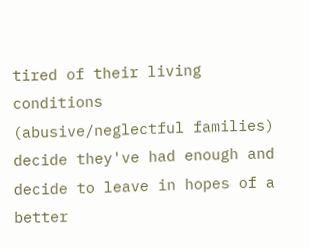tired of their living conditions (abusive/neglectful families) decide they've had enough and decide to leave in hopes of a better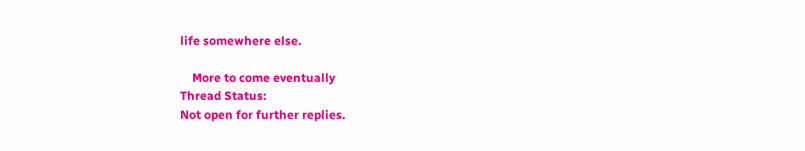life somewhere else.

    More to come eventually
Thread Status:
Not open for further replies.